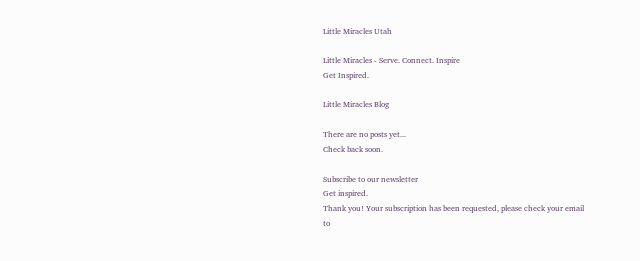Little Miracles Utah

Little Miracles - Serve. Connect. Inspire
Get Inspired.

Little Miracles Blog

There are no posts yet...
Check back soon.

Subscribe to our newsletter
Get inspired.
Thank you! Your subscription has been requested, please check your email to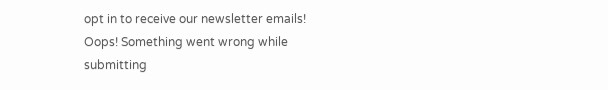opt in to receive our newsletter emails!
Oops! Something went wrong while submitting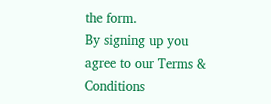the form.
By signing up you agree to our Terms & Conditions